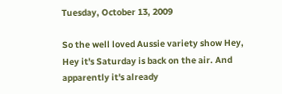Tuesday, October 13, 2009

So the well loved Aussie variety show Hey, Hey it's Saturday is back on the air. And apparently it's already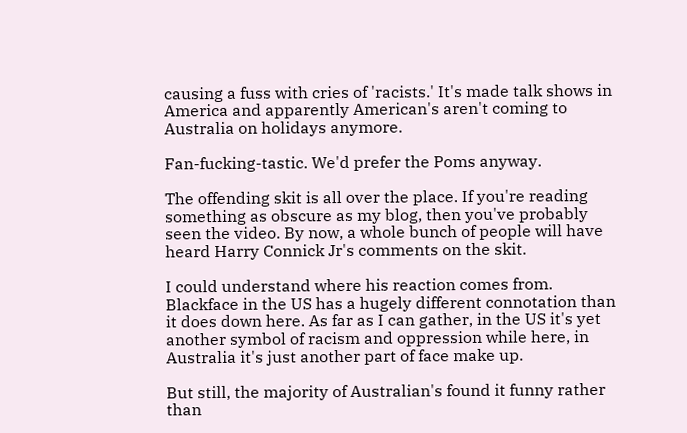causing a fuss with cries of 'racists.' It's made talk shows in America and apparently American's aren't coming to Australia on holidays anymore.

Fan-fucking-tastic. We'd prefer the Poms anyway.

The offending skit is all over the place. If you're reading something as obscure as my blog, then you've probably seen the video. By now, a whole bunch of people will have heard Harry Connick Jr's comments on the skit.

I could understand where his reaction comes from. Blackface in the US has a hugely different connotation than it does down here. As far as I can gather, in the US it's yet another symbol of racism and oppression while here, in Australia it's just another part of face make up.

But still, the majority of Australian's found it funny rather than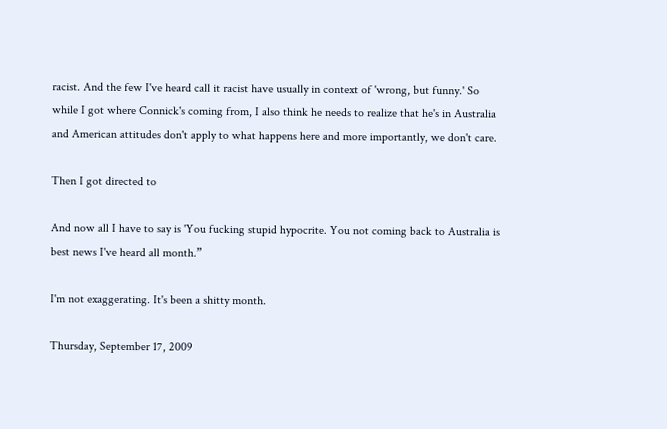racist. And the few I've heard call it racist have usually in context of 'wrong, but funny.' So while I got where Connick's coming from, I also think he needs to realize that he's in Australia and American attitudes don't apply to what happens here and more importantly, we don't care.

Then I got directed to

And now all I have to say is 'You fucking stupid hypocrite. You not coming back to Australia is best news I've heard all month.”

I'm not exaggerating. It's been a shitty month.

Thursday, September 17, 2009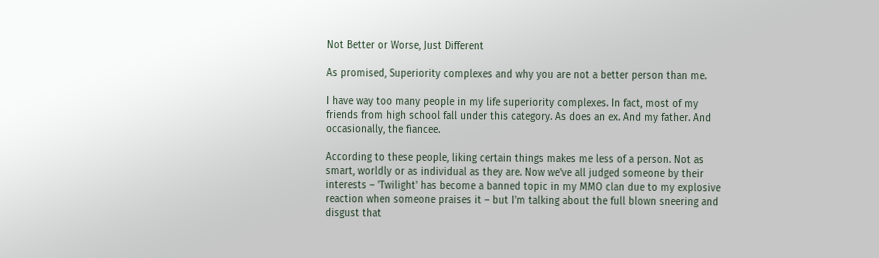Not Better or Worse, Just Different

As promised, Superiority complexes and why you are not a better person than me.

I have way too many people in my life superiority complexes. In fact, most of my friends from high school fall under this category. As does an ex. And my father. And occasionally, the fiancee.

According to these people, liking certain things makes me less of a person. Not as smart, worldly or as individual as they are. Now we've all judged someone by their interests – 'Twilight' has become a banned topic in my MMO clan due to my explosive reaction when someone praises it – but I'm talking about the full blown sneering and disgust that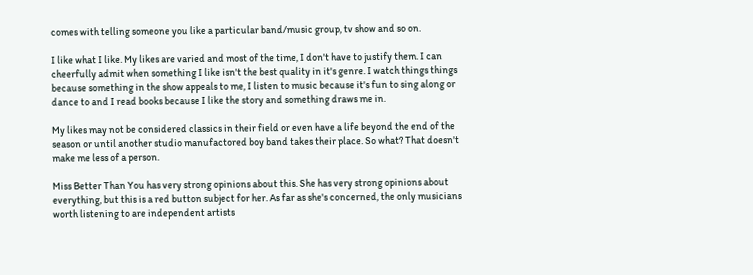comes with telling someone you like a particular band/music group, tv show and so on.

I like what I like. My likes are varied and most of the time, I don't have to justify them. I can cheerfully admit when something I like isn't the best quality in it's genre. I watch things things because something in the show appeals to me, I listen to music because it's fun to sing along or dance to and I read books because I like the story and something draws me in.

My likes may not be considered classics in their field or even have a life beyond the end of the season or until another studio manufactored boy band takes their place. So what? That doesn't make me less of a person.

Miss Better Than You has very strong opinions about this. She has very strong opinions about everything, but this is a red button subject for her. As far as she's concerned, the only musicians worth listening to are independent artists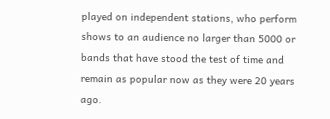played on independent stations, who perform shows to an audience no larger than 5000 or bands that have stood the test of time and remain as popular now as they were 20 years ago.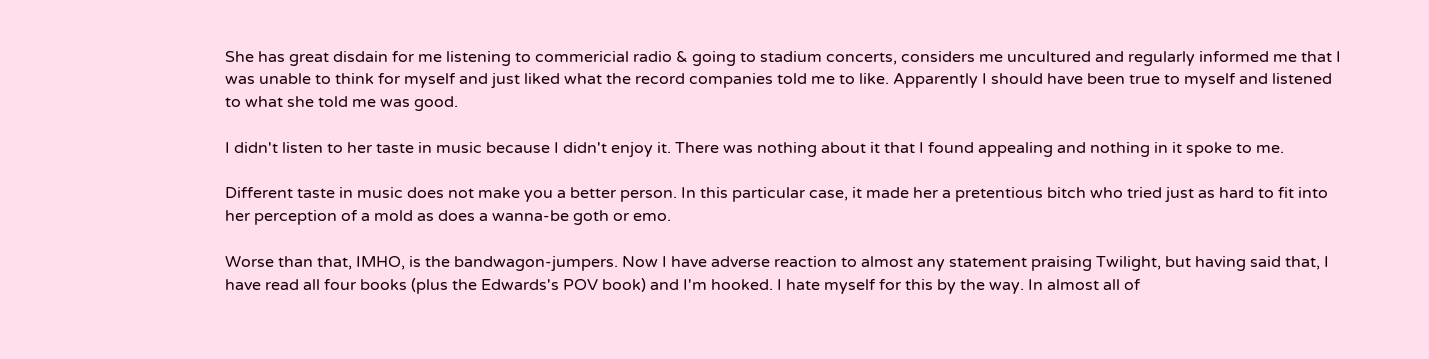She has great disdain for me listening to commericial radio & going to stadium concerts, considers me uncultured and regularly informed me that I was unable to think for myself and just liked what the record companies told me to like. Apparently I should have been true to myself and listened to what she told me was good.

I didn't listen to her taste in music because I didn't enjoy it. There was nothing about it that I found appealing and nothing in it spoke to me.

Different taste in music does not make you a better person. In this particular case, it made her a pretentious bitch who tried just as hard to fit into her perception of a mold as does a wanna-be goth or emo.

Worse than that, IMHO, is the bandwagon-jumpers. Now I have adverse reaction to almost any statement praising Twilight, but having said that, I have read all four books (plus the Edwards's POV book) and I'm hooked. I hate myself for this by the way. In almost all of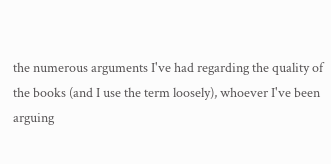the numerous arguments I've had regarding the quality of the books (and I use the term loosely), whoever I've been arguing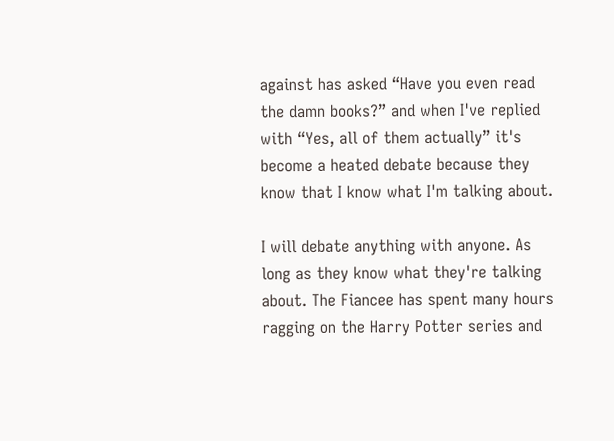against has asked “Have you even read the damn books?” and when I've replied with “Yes, all of them actually” it's become a heated debate because they know that I know what I'm talking about.

I will debate anything with anyone. As long as they know what they're talking about. The Fiancee has spent many hours ragging on the Harry Potter series and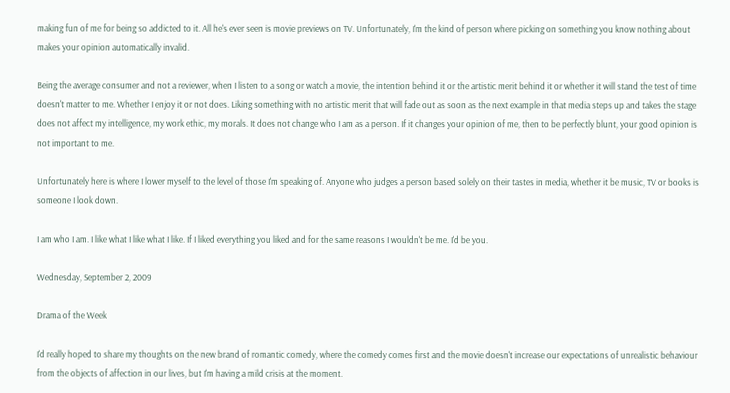making fun of me for being so addicted to it. All he's ever seen is movie previews on TV. Unfortunately, I'm the kind of person where picking on something you know nothing about makes your opinion automatically invalid.

Being the average consumer and not a reviewer, when I listen to a song or watch a movie, the intention behind it or the artistic merit behind it or whether it will stand the test of time doesn't matter to me. Whether I enjoy it or not does. Liking something with no artistic merit that will fade out as soon as the next example in that media steps up and takes the stage does not affect my intelligence, my work ethic, my morals. It does not change who I am as a person. If it changes your opinion of me, then to be perfectly blunt, your good opinion is not important to me.

Unfortunately here is where I lower myself to the level of those I'm speaking of. Anyone who judges a person based solely on their tastes in media, whether it be music, TV or books is someone I look down.

I am who I am. I like what I like what I like. If I liked everything you liked and for the same reasons I wouldn't be me. I'd be you.

Wednesday, September 2, 2009

Drama of the Week

I'd really hoped to share my thoughts on the new brand of romantic comedy, where the comedy comes first and the movie doesn't increase our expectations of unrealistic behaviour from the objects of affection in our lives, but I'm having a mild crisis at the moment.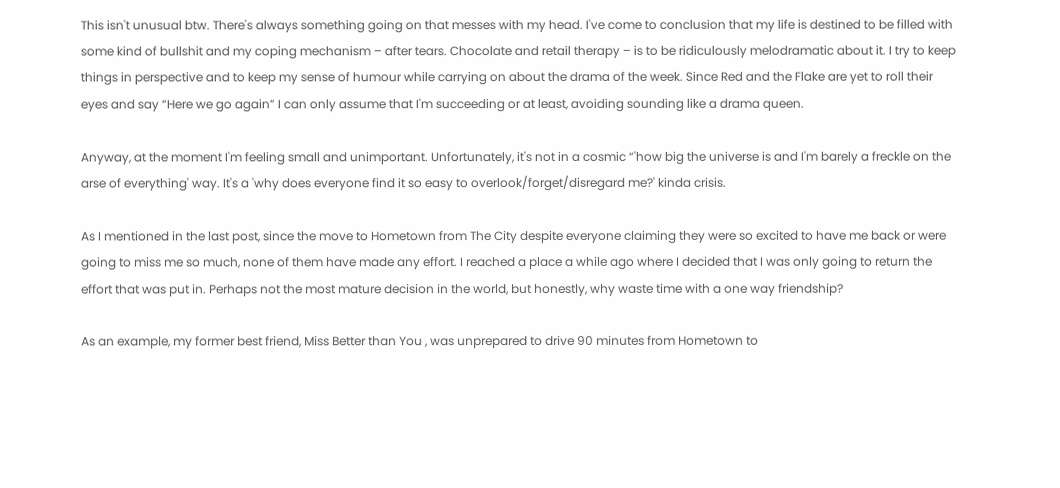This isn't unusual btw. There's always something going on that messes with my head. I've come to conclusion that my life is destined to be filled with some kind of bullshit and my coping mechanism – after tears. Chocolate and retail therapy – is to be ridiculously melodramatic about it. I try to keep things in perspective and to keep my sense of humour while carrying on about the drama of the week. Since Red and the Flake are yet to roll their eyes and say “Here we go again” I can only assume that I'm succeeding or at least, avoiding sounding like a drama queen.

Anyway, at the moment I'm feeling small and unimportant. Unfortunately, it's not in a cosmic “'how big the universe is and I'm barely a freckle on the arse of everything' way. It's a 'why does everyone find it so easy to overlook/forget/disregard me?' kinda crisis.

As I mentioned in the last post, since the move to Hometown from The City despite everyone claiming they were so excited to have me back or were going to miss me so much, none of them have made any effort. I reached a place a while ago where I decided that I was only going to return the effort that was put in. Perhaps not the most mature decision in the world, but honestly, why waste time with a one way friendship?

As an example, my former best friend, Miss Better than You , was unprepared to drive 90 minutes from Hometown to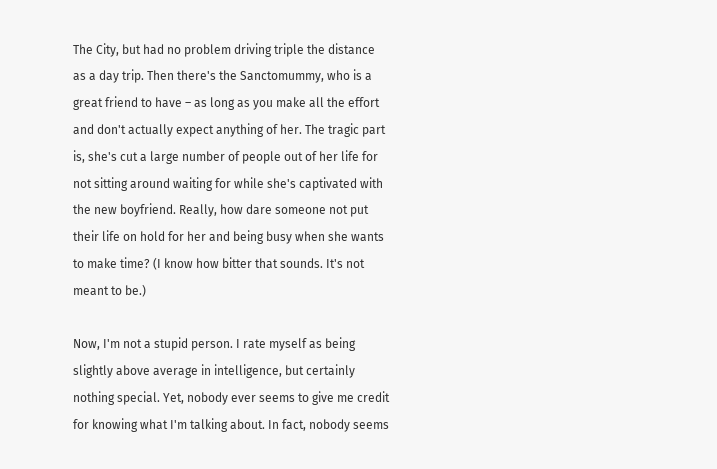The City, but had no problem driving triple the distance as a day trip. Then there's the Sanctomummy, who is a great friend to have – as long as you make all the effort and don't actually expect anything of her. The tragic part is, she's cut a large number of people out of her life for not sitting around waiting for while she's captivated with the new boyfriend. Really, how dare someone not put their life on hold for her and being busy when she wants to make time? (I know how bitter that sounds. It's not meant to be.)

Now, I'm not a stupid person. I rate myself as being slightly above average in intelligence, but certainly nothing special. Yet, nobody ever seems to give me credit for knowing what I'm talking about. In fact, nobody seems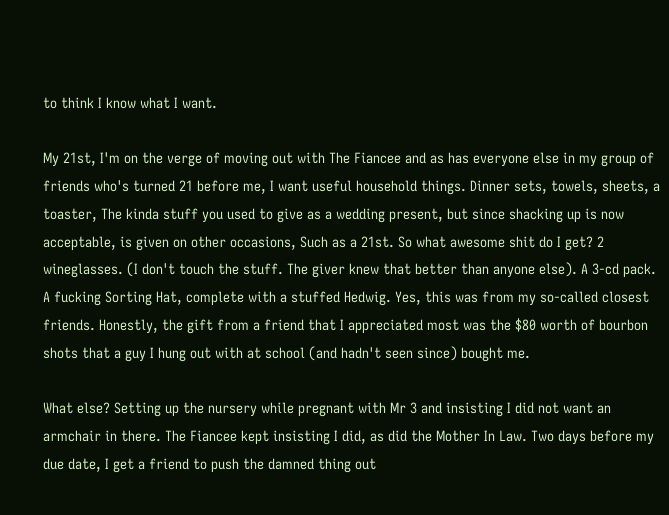to think I know what I want.

My 21st, I'm on the verge of moving out with The Fiancee and as has everyone else in my group of friends who's turned 21 before me, I want useful household things. Dinner sets, towels, sheets, a toaster, The kinda stuff you used to give as a wedding present, but since shacking up is now acceptable, is given on other occasions, Such as a 21st. So what awesome shit do I get? 2 wineglasses. (I don't touch the stuff. The giver knew that better than anyone else). A 3-cd pack. A fucking Sorting Hat, complete with a stuffed Hedwig. Yes, this was from my so-called closest friends. Honestly, the gift from a friend that I appreciated most was the $80 worth of bourbon shots that a guy I hung out with at school (and hadn't seen since) bought me.

What else? Setting up the nursery while pregnant with Mr 3 and insisting I did not want an armchair in there. The Fiancee kept insisting I did, as did the Mother In Law. Two days before my due date, I get a friend to push the damned thing out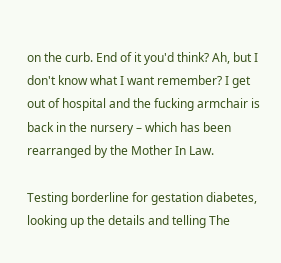on the curb. End of it you'd think? Ah, but I don't know what I want remember? I get out of hospital and the fucking armchair is back in the nursery – which has been rearranged by the Mother In Law.

Testing borderline for gestation diabetes, looking up the details and telling The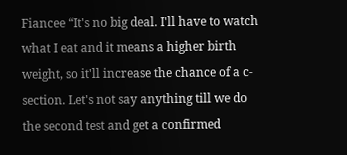Fiancee “It's no big deal. I'll have to watch what I eat and it means a higher birth weight, so it'll increase the chance of a c-section. Let's not say anything till we do the second test and get a confirmed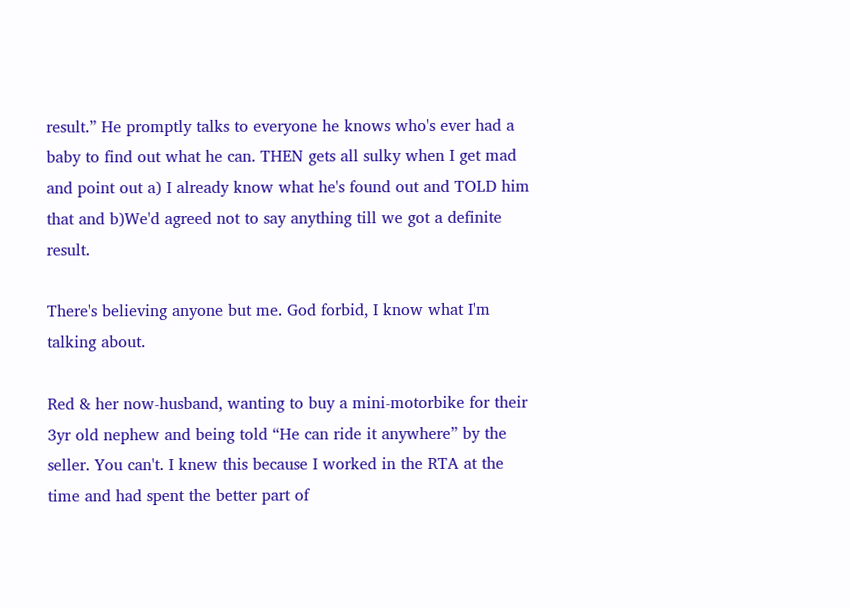result.” He promptly talks to everyone he knows who's ever had a baby to find out what he can. THEN gets all sulky when I get mad and point out a) I already know what he's found out and TOLD him that and b)We'd agreed not to say anything till we got a definite result.

There's believing anyone but me. God forbid, I know what I'm talking about.

Red & her now-husband, wanting to buy a mini-motorbike for their 3yr old nephew and being told “He can ride it anywhere” by the seller. You can't. I knew this because I worked in the RTA at the time and had spent the better part of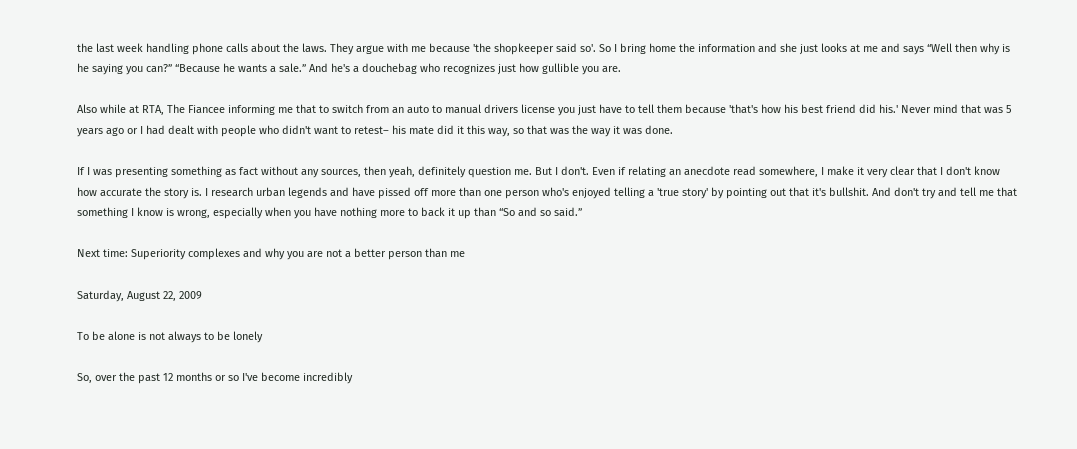the last week handling phone calls about the laws. They argue with me because 'the shopkeeper said so'. So I bring home the information and she just looks at me and says “Well then why is he saying you can?” “Because he wants a sale.” And he's a douchebag who recognizes just how gullible you are.

Also while at RTA, The Fiancee informing me that to switch from an auto to manual drivers license you just have to tell them because 'that's how his best friend did his.' Never mind that was 5 years ago or I had dealt with people who didn't want to retest– his mate did it this way, so that was the way it was done.

If I was presenting something as fact without any sources, then yeah, definitely question me. But I don't. Even if relating an anecdote read somewhere, I make it very clear that I don't know how accurate the story is. I research urban legends and have pissed off more than one person who's enjoyed telling a 'true story' by pointing out that it's bullshit. And don't try and tell me that something I know is wrong, especially when you have nothing more to back it up than “So and so said.”

Next time: Superiority complexes and why you are not a better person than me

Saturday, August 22, 2009

To be alone is not always to be lonely

So, over the past 12 months or so I've become incredibly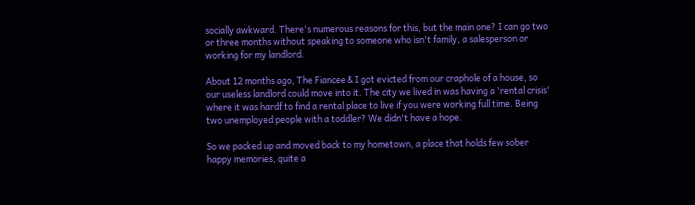socially awkward. There's numerous reasons for this, but the main one? I can go two or three months without speaking to someone who isn't family, a salesperson or working for my landlord.

About 12 months ago, The Fiancee & I got evicted from our craphole of a house, so our useless landlord could move into it. The city we lived in was having a 'rental crisis' where it was hardf to find a rental place to live if you were working full time. Being two unemployed people with a toddler? We didn't have a hope.

So we packed up and moved back to my hometown, a place that holds few sober happy memories, quite a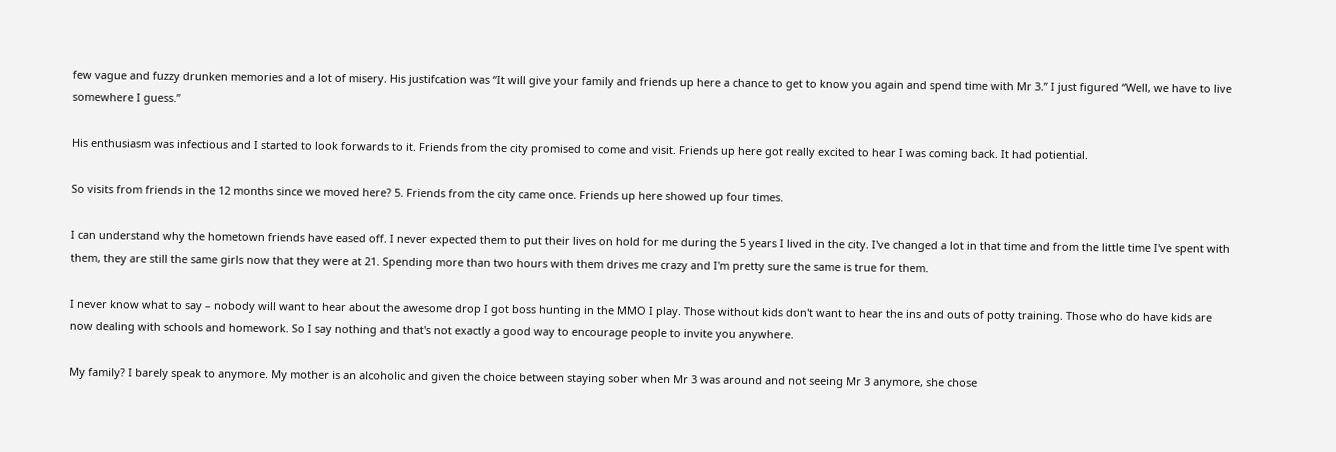few vague and fuzzy drunken memories and a lot of misery. His justifcation was “It will give your family and friends up here a chance to get to know you again and spend time with Mr 3.” I just figured “Well, we have to live somewhere I guess.”

His enthusiasm was infectious and I started to look forwards to it. Friends from the city promised to come and visit. Friends up here got really excited to hear I was coming back. It had potiential.

So visits from friends in the 12 months since we moved here? 5. Friends from the city came once. Friends up here showed up four times.

I can understand why the hometown friends have eased off. I never expected them to put their lives on hold for me during the 5 years I lived in the city. I've changed a lot in that time and from the little time I've spent with them, they are still the same girls now that they were at 21. Spending more than two hours with them drives me crazy and I'm pretty sure the same is true for them.

I never know what to say – nobody will want to hear about the awesome drop I got boss hunting in the MMO I play. Those without kids don't want to hear the ins and outs of potty training. Those who do have kids are now dealing with schools and homework. So I say nothing and that's not exactly a good way to encourage people to invite you anywhere.

My family? I barely speak to anymore. My mother is an alcoholic and given the choice between staying sober when Mr 3 was around and not seeing Mr 3 anymore, she chose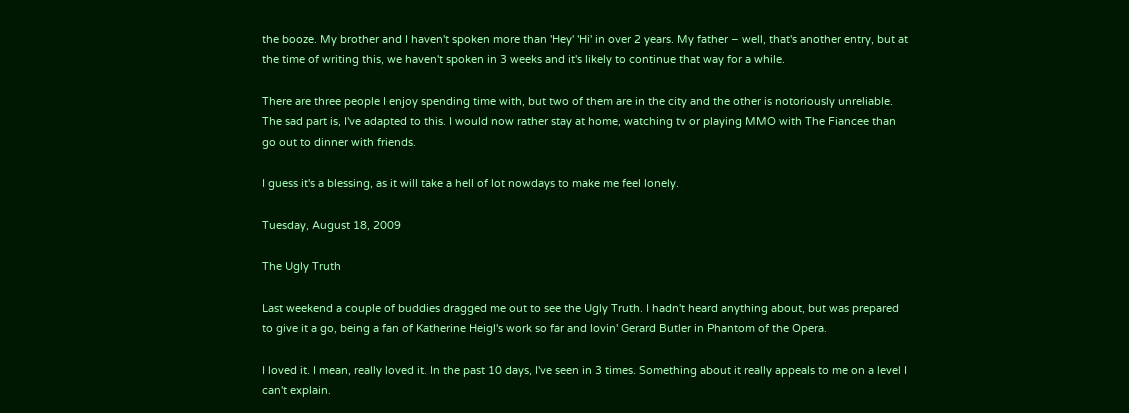the booze. My brother and I haven't spoken more than 'Hey' 'Hi' in over 2 years. My father – well, that's another entry, but at the time of writing this, we haven't spoken in 3 weeks and it's likely to continue that way for a while.

There are three people I enjoy spending time with, but two of them are in the city and the other is notoriously unreliable. The sad part is, I've adapted to this. I would now rather stay at home, watching tv or playing MMO with The Fiancee than go out to dinner with friends.

I guess it's a blessing, as it will take a hell of lot nowdays to make me feel lonely.

Tuesday, August 18, 2009

The Ugly Truth

Last weekend a couple of buddies dragged me out to see the Ugly Truth. I hadn't heard anything about, but was prepared to give it a go, being a fan of Katherine Heigl's work so far and lovin' Gerard Butler in Phantom of the Opera.

I loved it. I mean, really loved it. In the past 10 days, I've seen in 3 times. Something about it really appeals to me on a level I can't explain.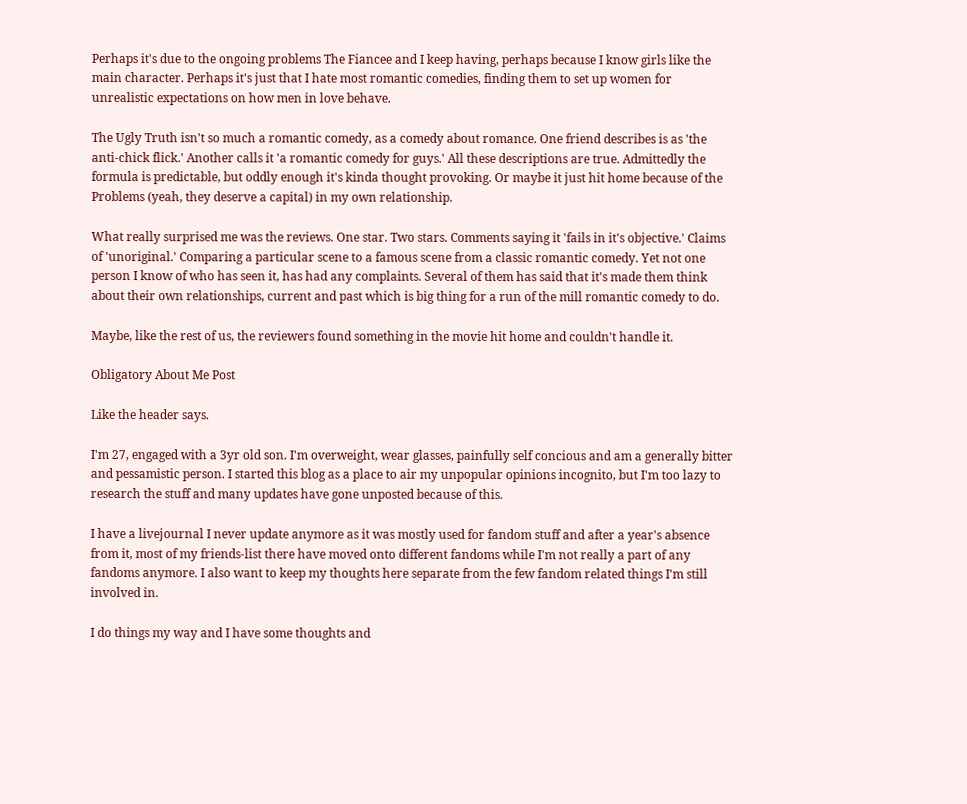Perhaps it's due to the ongoing problems The Fiancee and I keep having, perhaps because I know girls like the main character. Perhaps it's just that I hate most romantic comedies, finding them to set up women for unrealistic expectations on how men in love behave.

The Ugly Truth isn't so much a romantic comedy, as a comedy about romance. One friend describes is as 'the anti-chick flick.' Another calls it 'a romantic comedy for guys.' All these descriptions are true. Admittedly the formula is predictable, but oddly enough it's kinda thought provoking. Or maybe it just hit home because of the Problems (yeah, they deserve a capital) in my own relationship.

What really surprised me was the reviews. One star. Two stars. Comments saying it 'fails in it's objective.' Claims of 'unoriginal.' Comparing a particular scene to a famous scene from a classic romantic comedy. Yet not one person I know of who has seen it, has had any complaints. Several of them has said that it's made them think about their own relationships, current and past which is big thing for a run of the mill romantic comedy to do.

Maybe, like the rest of us, the reviewers found something in the movie hit home and couldn't handle it.

Obligatory About Me Post

Like the header says.

I'm 27, engaged with a 3yr old son. I'm overweight, wear glasses, painfully self concious and am a generally bitter and pessamistic person. I started this blog as a place to air my unpopular opinions incognito, but I'm too lazy to research the stuff and many updates have gone unposted because of this.

I have a livejournal I never update anymore as it was mostly used for fandom stuff and after a year's absence from it, most of my friends-list there have moved onto different fandoms while I'm not really a part of any fandoms anymore. I also want to keep my thoughts here separate from the few fandom related things I'm still involved in.

I do things my way and I have some thoughts and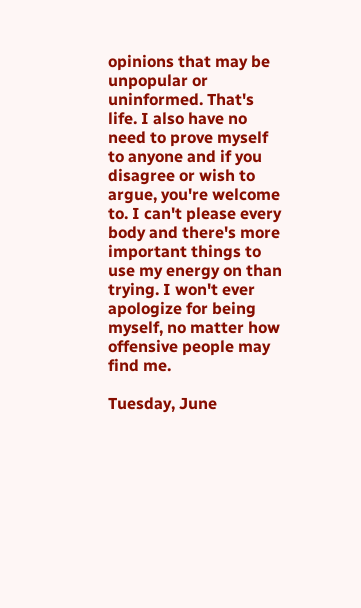opinions that may be unpopular or uninformed. That's life. I also have no need to prove myself to anyone and if you disagree or wish to argue, you're welcome to. I can't please every body and there's more important things to use my energy on than trying. I won't ever apologize for being myself, no matter how offensive people may find me.

Tuesday, June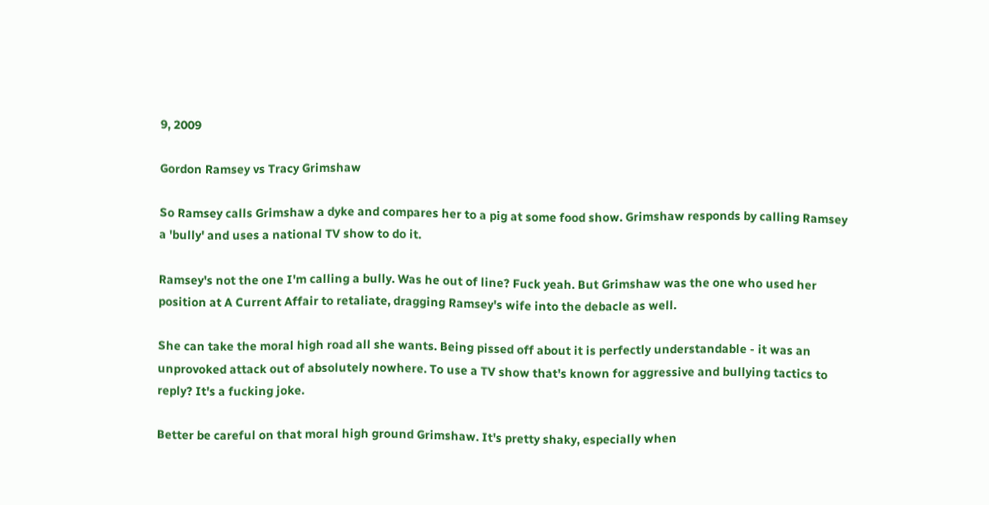9, 2009

Gordon Ramsey vs Tracy Grimshaw

So Ramsey calls Grimshaw a dyke and compares her to a pig at some food show. Grimshaw responds by calling Ramsey a 'bully' and uses a national TV show to do it.

Ramsey's not the one I'm calling a bully. Was he out of line? Fuck yeah. But Grimshaw was the one who used her position at A Current Affair to retaliate, dragging Ramsey's wife into the debacle as well.

She can take the moral high road all she wants. Being pissed off about it is perfectly understandable - it was an unprovoked attack out of absolutely nowhere. To use a TV show that's known for aggressive and bullying tactics to reply? It's a fucking joke.

Better be careful on that moral high ground Grimshaw. It's pretty shaky, especially when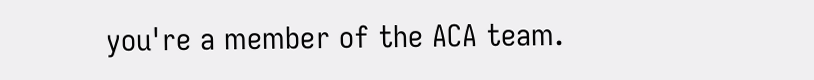you're a member of the ACA team.